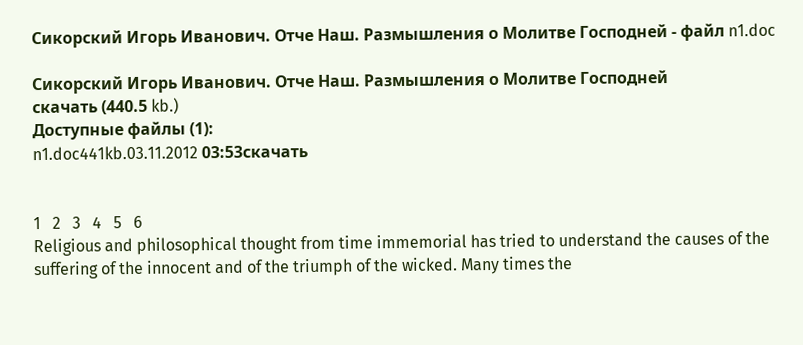Сикорский Игорь Иванович. Отче Наш. Размышления о Молитве Господней - файл n1.doc

Сикорский Игорь Иванович. Отче Наш. Размышления о Молитве Господней
скачать (440.5 kb.)
Доступные файлы (1):
n1.doc441kb.03.11.2012 03:53скачать


1   2   3   4   5   6
Religious and philosophical thought from time immemorial has tried to understand the causes of the suffering of the innocent and of the triumph of the wicked. Many times the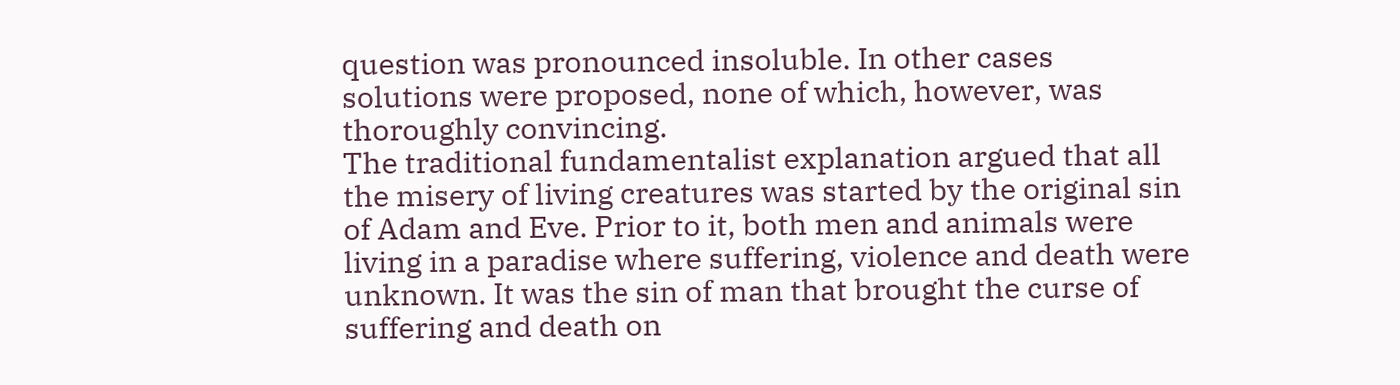question was pronounced insoluble. In other cases solutions were proposed, none of which, however, was thoroughly convincing.
The traditional fundamentalist explanation argued that all the misery of living creatures was started by the original sin of Adam and Eve. Prior to it, both men and animals were living in a paradise where suffering, violence and death were unknown. It was the sin of man that brought the curse of suffering and death on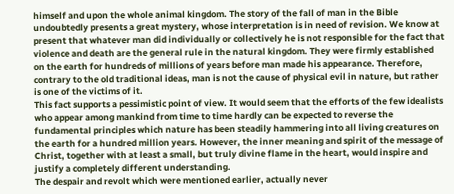himself and upon the whole animal kingdom. The story of the fall of man in the Bible undoubtedly presents a great mystery, whose interpretation is in need of revision. We know at present that whatever man did individually or collectively he is not responsible for the fact that violence and death are the general rule in the natural kingdom. They were firmly established on the earth for hundreds of millions of years before man made his appearance. Therefore, contrary to the old traditional ideas, man is not the cause of physical evil in nature, but rather is one of the victims of it.
This fact supports a pessimistic point of view. It would seem that the efforts of the few idealists who appear among mankind from time to time hardly can be expected to reverse the fundamental principles which nature has been steadily hammering into all living creatures on the earth for a hundred million years. However, the inner meaning and spirit of the message of Christ, together with at least a small, but truly divine flame in the heart, would inspire and justify a completely different understanding.
The despair and revolt which were mentioned earlier, actually never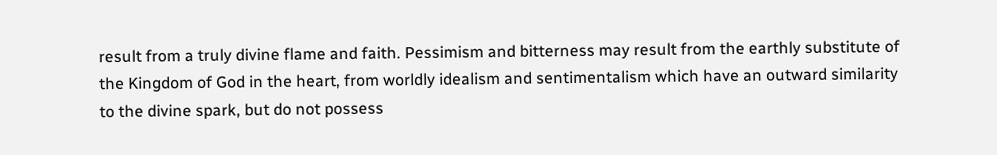result from a truly divine flame and faith. Pessimism and bitterness may result from the earthly substitute of the Kingdom of God in the heart, from worldly idealism and sentimentalism which have an outward similarity to the divine spark, but do not possess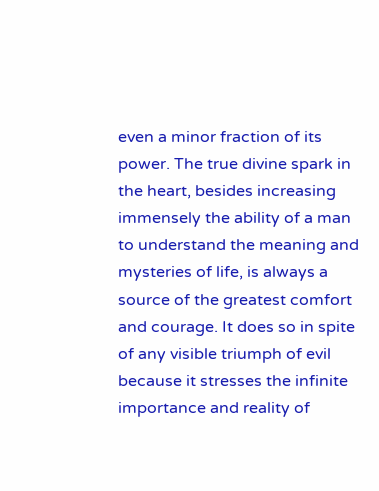even a minor fraction of its power. The true divine spark in the heart, besides increasing immensely the ability of a man to understand the meaning and mysteries of life, is always a source of the greatest comfort and courage. It does so in spite of any visible triumph of evil because it stresses the infinite importance and reality of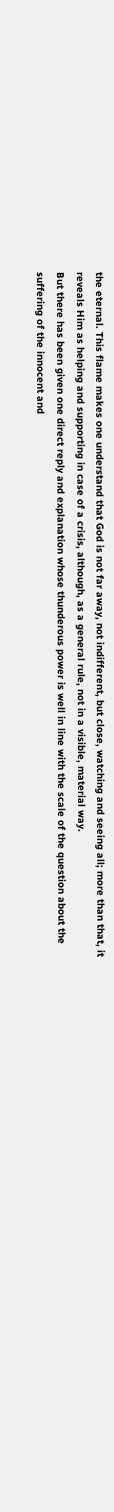the eternal. This flame makes one understand that God is not far away, not indifferent, but close, watching and seeing all; more than that, it reveals Him as helping and supporting in case of a crisis, although, as a general rule, not in a visible, material way.
But there has been given one direct reply and explanation whose thunderous power is well in line with the scale of the question about the suffering of the innocent and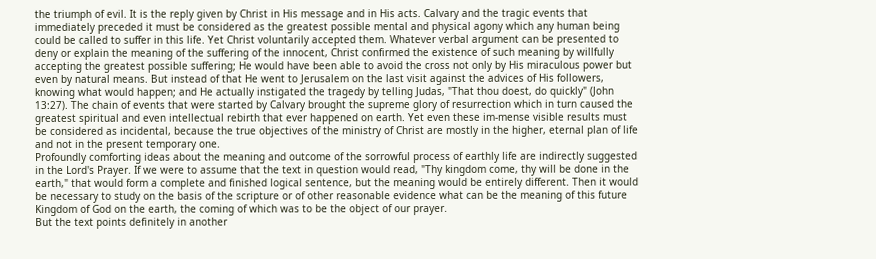the triumph of evil. It is the reply given by Christ in His message and in His acts. Calvary and the tragic events that immediately preceded it must be considered as the greatest possible mental and physical agony which any human being could be called to suffer in this life. Yet Christ voluntarily accepted them. Whatever verbal argument can be presented to deny or explain the meaning of the suffering of the innocent, Christ confirmed the existence of such meaning by willfully accepting the greatest possible suffering; He would have been able to avoid the cross not only by His miraculous power but even by natural means. But instead of that He went to Jerusalem on the last visit against the advices of His followers, knowing what would happen; and He actually instigated the tragedy by telling Judas, "That thou doest, do quickly" (John 13:27). The chain of events that were started by Calvary brought the supreme glory of resurrection which in turn caused the greatest spiritual and even intellectual rebirth that ever happened on earth. Yet even these im-mense visible results must be considered as incidental, because the true objectives of the ministry of Christ are mostly in the higher, eternal plan of life and not in the present temporary one.
Profoundly comforting ideas about the meaning and outcome of the sorrowful process of earthly life are indirectly suggested in the Lord's Prayer. If we were to assume that the text in question would read, "Thy kingdom come, thy will be done in the earth," that would form a complete and finished logical sentence, but the meaning would be entirely different. Then it would be necessary to study on the basis of the scripture or of other reasonable evidence what can be the meaning of this future Kingdom of God on the earth, the coming of which was to be the object of our prayer.
But the text points definitely in another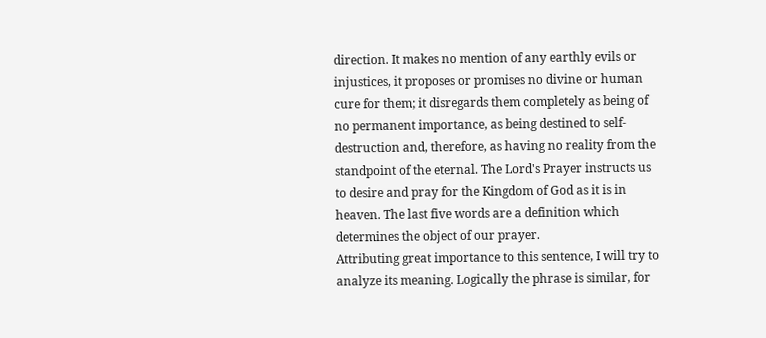direction. It makes no mention of any earthly evils or injustices, it proposes or promises no divine or human cure for them; it disregards them completely as being of no permanent importance, as being destined to self-destruction and, therefore, as having no reality from the standpoint of the eternal. The Lord's Prayer instructs us to desire and pray for the Kingdom of God as it is in heaven. The last five words are a definition which determines the object of our prayer.
Attributing great importance to this sentence, I will try to analyze its meaning. Logically the phrase is similar, for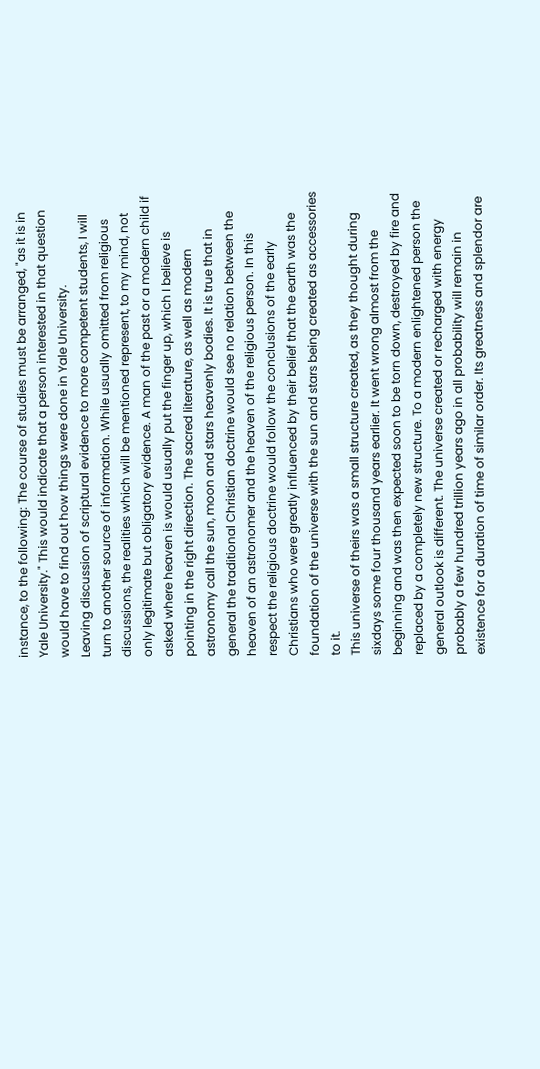instance, to the following: The course of studies must be arranged, "as it is in Yale University." This would indicate that a person interested in that question would have to find out how things were done in Yale University.
Leaving discussion of scriptural evidence to more competent students, I will turn to another source of information. While usually omitted from religious discussions, the realities which will be mentioned represent, to my mind, not only legitimate but obligatory evidence. A man of the past or a modern child if asked where heaven is would usually put the finger up, which I believe is pointing in the right direction. The sacred literature, as well as modern astronomy call the sun, moon and stars heavenly bodies. It is true that in general the traditional Christian doctrine would see no relation between the heaven of an astronomer and the heaven of the religious person. In this respect the religious doctrine would follow the conclusions of the early Christians who were greatly influenced by their belief that the earth was the foundation of the universe with the sun and stars being created as accessories to it.
This universe of theirs was a small structure created, as they thought during sixdays some four thousand years earlier. It went wrong almost from the beginning and was then expected soon to be torn down, destroyed by fire and replaced by a completely new structure. To a modern enlightened person the general outlook is different. The universe created or recharged with energy probably a few hundred trillion years ago in all probability will remain in existence for a duration of time of similar order. Its greatness and splendor are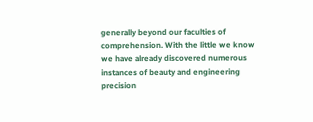generally beyond our faculties of comprehension. With the little we know we have already discovered numerous instances of beauty and engineering precision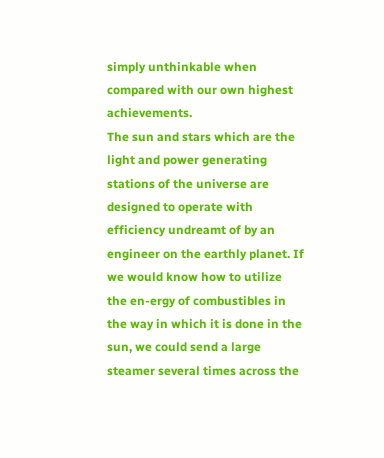simply unthinkable when compared with our own highest achievements.
The sun and stars which are the light and power generating stations of the universe are designed to operate with efficiency undreamt of by an engineer on the earthly planet. If we would know how to utilize the en-ergy of combustibles in the way in which it is done in the sun, we could send a large steamer several times across the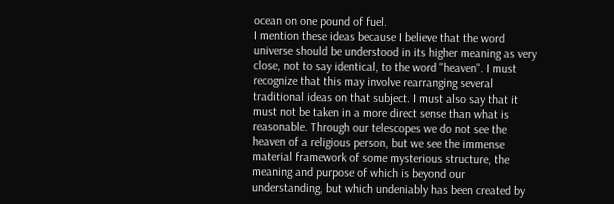ocean on one pound of fuel.
I mention these ideas because I believe that the word universe should be understood in its higher meaning as very close, not to say identical, to the word "heaven". I must recognize that this may involve rearranging several traditional ideas on that subject. I must also say that it must not be taken in a more direct sense than what is reasonable. Through our telescopes we do not see the heaven of a religious person, but we see the immense material framework of some mysterious structure, the meaning and purpose of which is beyond our understanding, but which undeniably has been created by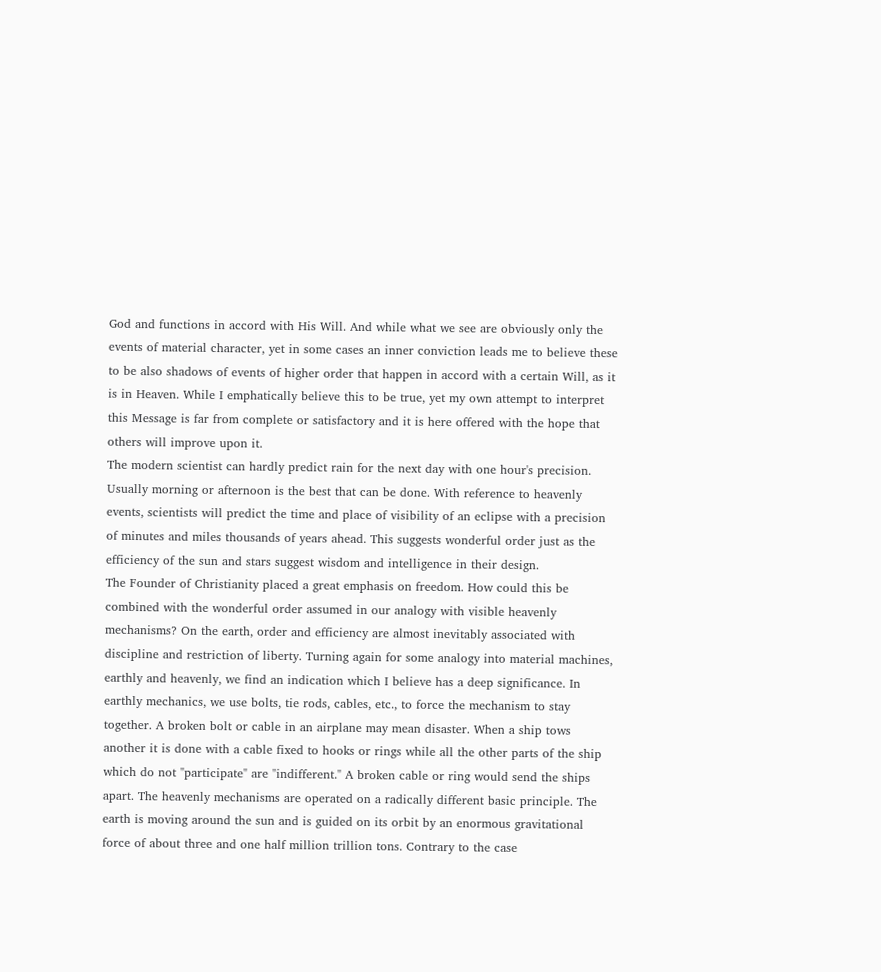God and functions in accord with His Will. And while what we see are obviously only the events of material character, yet in some cases an inner conviction leads me to believe these to be also shadows of events of higher order that happen in accord with a certain Will, as it is in Heaven. While I emphatically believe this to be true, yet my own attempt to interpret this Message is far from complete or satisfactory and it is here offered with the hope that others will improve upon it.
The modern scientist can hardly predict rain for the next day with one hour's precision. Usually morning or afternoon is the best that can be done. With reference to heavenly events, scientists will predict the time and place of visibility of an eclipse with a precision of minutes and miles thousands of years ahead. This suggests wonderful order just as the efficiency of the sun and stars suggest wisdom and intelligence in their design.
The Founder of Christianity placed a great emphasis on freedom. How could this be combined with the wonderful order assumed in our analogy with visible heavenly mechanisms? On the earth, order and efficiency are almost inevitably associated with discipline and restriction of liberty. Turning again for some analogy into material machines, earthly and heavenly, we find an indication which I believe has a deep significance. In earthly mechanics, we use bolts, tie rods, cables, etc., to force the mechanism to stay together. A broken bolt or cable in an airplane may mean disaster. When a ship tows another it is done with a cable fixed to hooks or rings while all the other parts of the ship which do not "participate" are "indifferent." A broken cable or ring would send the ships apart. The heavenly mechanisms are operated on a radically different basic principle. The earth is moving around the sun and is guided on its orbit by an enormous gravitational force of about three and one half million trillion tons. Contrary to the case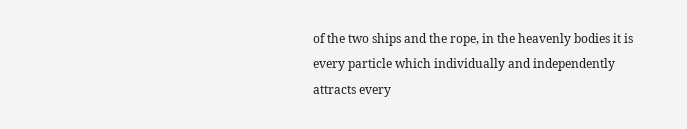of the two ships and the rope, in the heavenly bodies it is every particle which individually and independently attracts every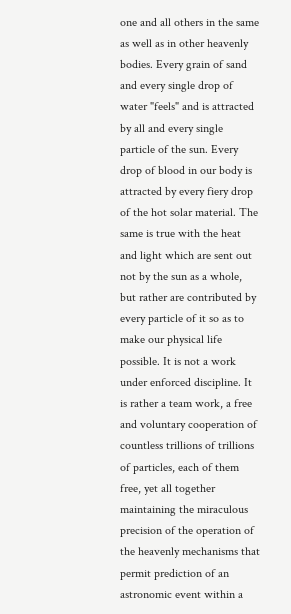one and all others in the same as well as in other heavenly bodies. Every grain of sand and every single drop of water "feels" and is attracted by all and every single particle of the sun. Every drop of blood in our body is attracted by every fiery drop of the hot solar material. The same is true with the heat and light which are sent out not by the sun as a whole, but rather are contributed by every particle of it so as to make our physical life possible. It is not a work under enforced discipline. It is rather a team work, a free and voluntary cooperation of countless trillions of trillions of particles, each of them free, yet all together maintaining the miraculous precision of the operation of the heavenly mechanisms that permit prediction of an astronomic event within a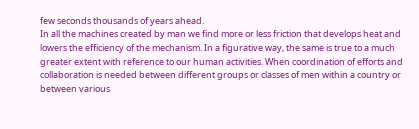few seconds thousands of years ahead.
In all the machines created by man we find more or less friction that develops heat and lowers the efficiency of the mechanism. In a figurative way, the same is true to a much greater extent with reference to our human activities. When coordination of efforts and collaboration is needed between different groups or classes of men within a country or between various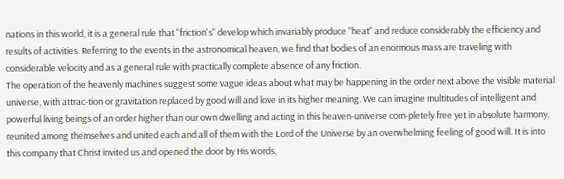nations in this world, it is a general rule that "friction's" develop which invariably produce "heat" and reduce considerably the efficiency and results of activities. Referring to the events in the astronomical heaven, we find that bodies of an enormous mass are traveling with considerable velocity and as a general rule with practically complete absence of any friction.
The operation of the heavenly machines suggest some vague ideas about what may be happening in the order next above the visible material universe, with attrac-tion or gravitation replaced by good will and love in its higher meaning. We can imagine multitudes of intelligent and powerful living beings of an order higher than our own dwelling and acting in this heaven-universe com-pletely free yet in absolute harmony, reunited among themselves and united each and all of them with the Lord of the Universe by an overwhelming feeling of good will. It is into this company that Christ invited us and opened the door by His words,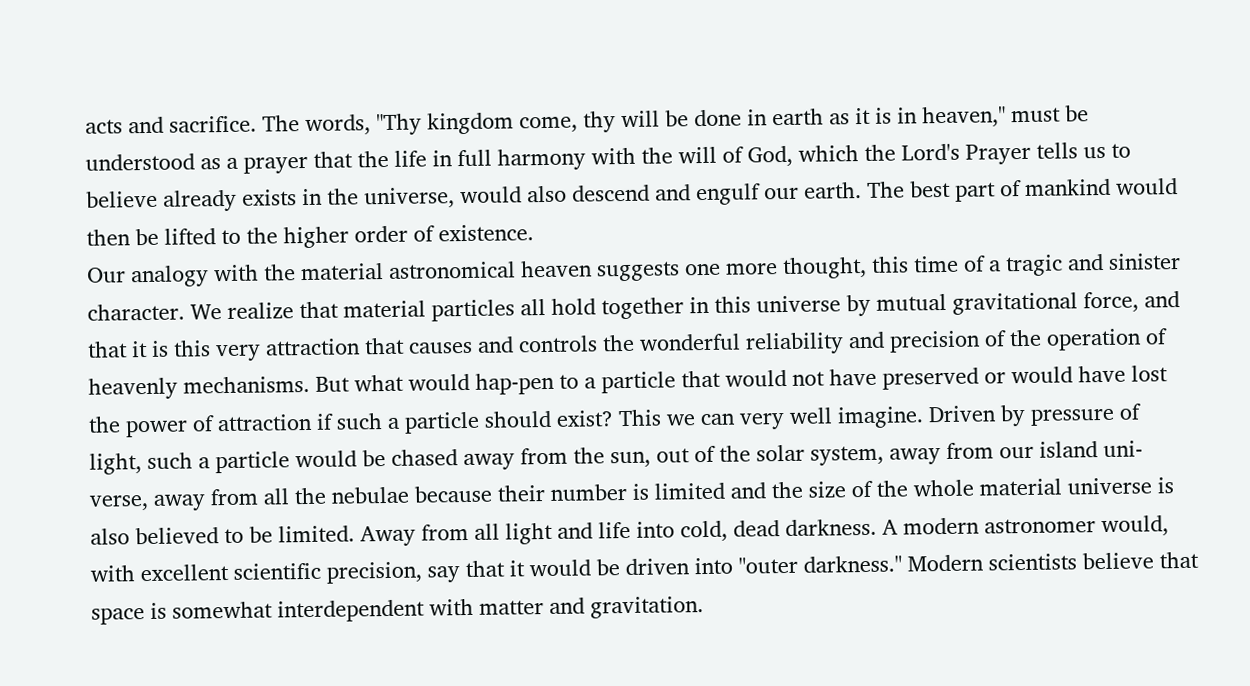acts and sacrifice. The words, "Thy kingdom come, thy will be done in earth as it is in heaven," must be understood as a prayer that the life in full harmony with the will of God, which the Lord's Prayer tells us to believe already exists in the universe, would also descend and engulf our earth. The best part of mankind would then be lifted to the higher order of existence.
Our analogy with the material astronomical heaven suggests one more thought, this time of a tragic and sinister character. We realize that material particles all hold together in this universe by mutual gravitational force, and that it is this very attraction that causes and controls the wonderful reliability and precision of the operation of heavenly mechanisms. But what would hap-pen to a particle that would not have preserved or would have lost the power of attraction if such a particle should exist? This we can very well imagine. Driven by pressure of light, such a particle would be chased away from the sun, out of the solar system, away from our island uni-verse, away from all the nebulae because their number is limited and the size of the whole material universe is also believed to be limited. Away from all light and life into cold, dead darkness. A modern astronomer would, with excellent scientific precision, say that it would be driven into "outer darkness." Modern scientists believe that space is somewhat interdependent with matter and gravitation.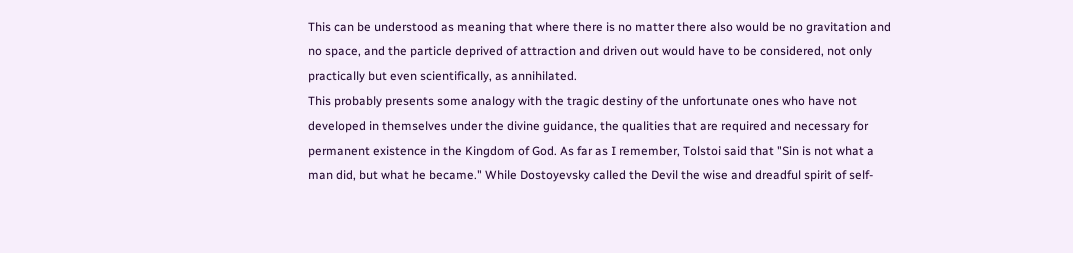This can be understood as meaning that where there is no matter there also would be no gravitation and no space, and the particle deprived of attraction and driven out would have to be considered, not only practically but even scientifically, as annihilated.
This probably presents some analogy with the tragic destiny of the unfortunate ones who have not developed in themselves under the divine guidance, the qualities that are required and necessary for permanent existence in the Kingdom of God. As far as I remember, Tolstoi said that "Sin is not what a man did, but what he became." While Dostoyevsky called the Devil the wise and dreadful spirit of self-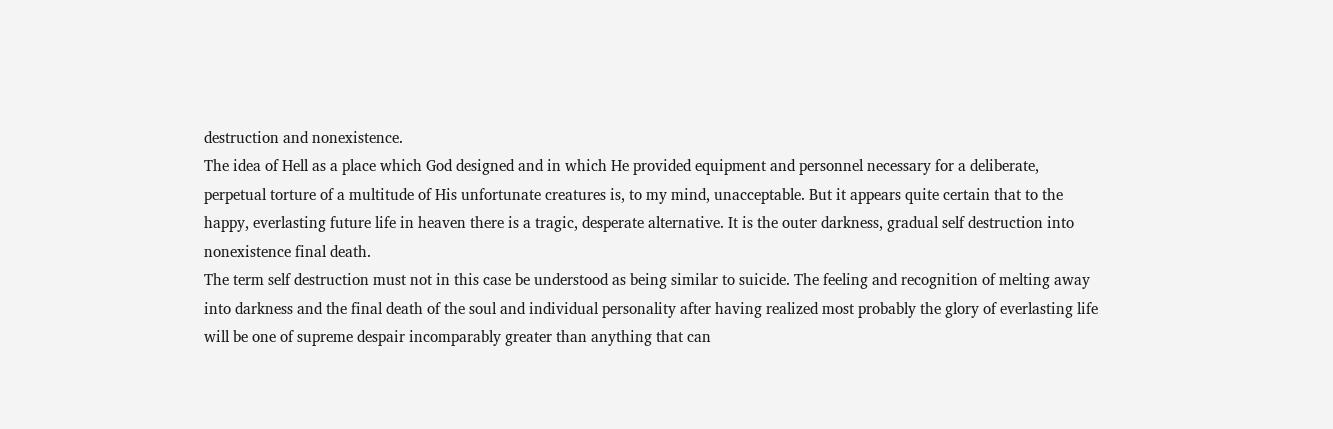destruction and nonexistence.
The idea of Hell as a place which God designed and in which He provided equipment and personnel necessary for a deliberate, perpetual torture of a multitude of His unfortunate creatures is, to my mind, unacceptable. But it appears quite certain that to the happy, everlasting future life in heaven there is a tragic, desperate alternative. It is the outer darkness, gradual self destruction into nonexistence final death.
The term self destruction must not in this case be understood as being similar to suicide. The feeling and recognition of melting away into darkness and the final death of the soul and individual personality after having realized most probably the glory of everlasting life will be one of supreme despair incomparably greater than anything that can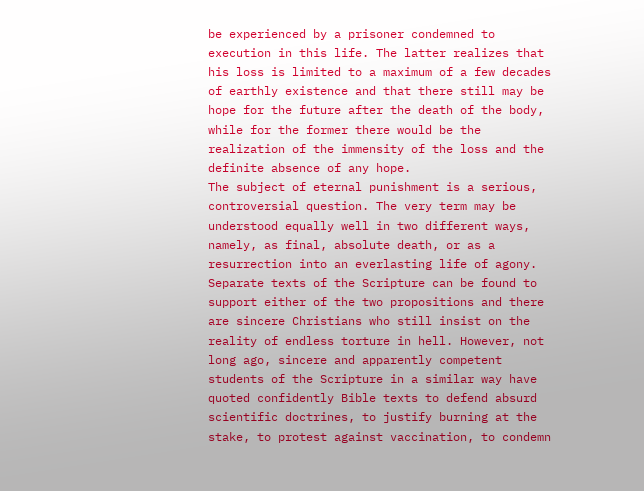be experienced by a prisoner condemned to execution in this life. The latter realizes that his loss is limited to a maximum of a few decades of earthly existence and that there still may be hope for the future after the death of the body, while for the former there would be the realization of the immensity of the loss and the definite absence of any hope.
The subject of eternal punishment is a serious, controversial question. The very term may be understood equally well in two different ways, namely, as final, absolute death, or as a resurrection into an everlasting life of agony. Separate texts of the Scripture can be found to support either of the two propositions and there are sincere Christians who still insist on the reality of endless torture in hell. However, not long ago, sincere and apparently competent students of the Scripture in a similar way have quoted confidently Bible texts to defend absurd scientific doctrines, to justify burning at the stake, to protest against vaccination, to condemn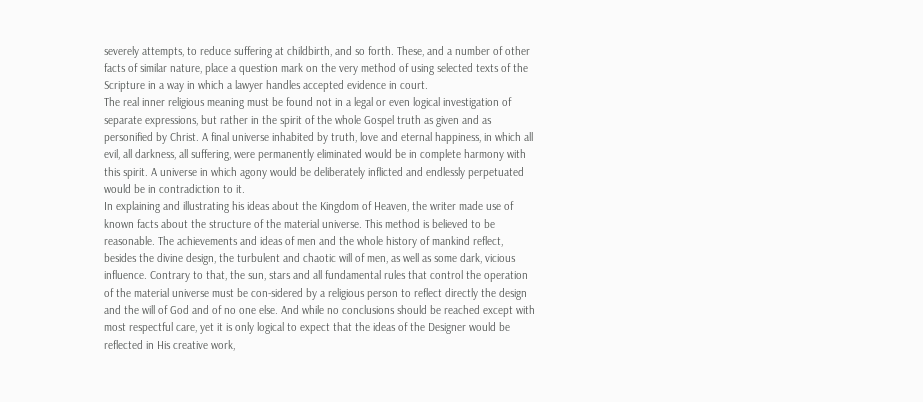severely attempts, to reduce suffering at childbirth, and so forth. These, and a number of other facts of similar nature, place a question mark on the very method of using selected texts of the Scripture in a way in which a lawyer handles accepted evidence in court.
The real inner religious meaning must be found not in a legal or even logical investigation of separate expressions, but rather in the spirit of the whole Gospel truth as given and as personified by Christ. A final universe inhabited by truth, love and eternal happiness, in which all evil, all darkness, all suffering, were permanently eliminated would be in complete harmony with this spirit. A universe in which agony would be deliberately inflicted and endlessly perpetuated would be in contradiction to it.
In explaining and illustrating his ideas about the Kingdom of Heaven, the writer made use of known facts about the structure of the material universe. This method is believed to be reasonable. The achievements and ideas of men and the whole history of mankind reflect, besides the divine design, the turbulent and chaotic will of men, as well as some dark, vicious influence. Contrary to that, the sun, stars and all fundamental rules that control the operation of the material universe must be con-sidered by a religious person to reflect directly the design and the will of God and of no one else. And while no conclusions should be reached except with most respectful care, yet it is only logical to expect that the ideas of the Designer would be reflected in His creative work,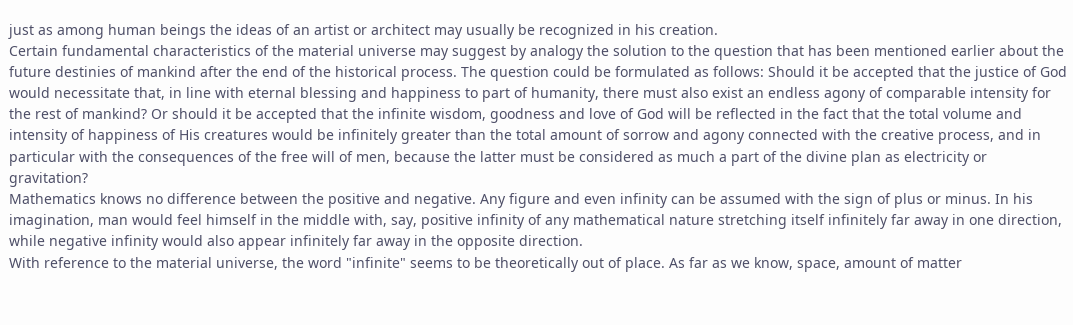just as among human beings the ideas of an artist or architect may usually be recognized in his creation.
Certain fundamental characteristics of the material universe may suggest by analogy the solution to the question that has been mentioned earlier about the future destinies of mankind after the end of the historical process. The question could be formulated as follows: Should it be accepted that the justice of God would necessitate that, in line with eternal blessing and happiness to part of humanity, there must also exist an endless agony of comparable intensity for the rest of mankind? Or should it be accepted that the infinite wisdom, goodness and love of God will be reflected in the fact that the total volume and intensity of happiness of His creatures would be infinitely greater than the total amount of sorrow and agony connected with the creative process, and in particular with the consequences of the free will of men, because the latter must be considered as much a part of the divine plan as electricity or gravitation?
Mathematics knows no difference between the positive and negative. Any figure and even infinity can be assumed with the sign of plus or minus. In his imagination, man would feel himself in the middle with, say, positive infinity of any mathematical nature stretching itself infinitely far away in one direction, while negative infinity would also appear infinitely far away in the opposite direction.
With reference to the material universe, the word "infinite" seems to be theoretically out of place. As far as we know, space, amount of matter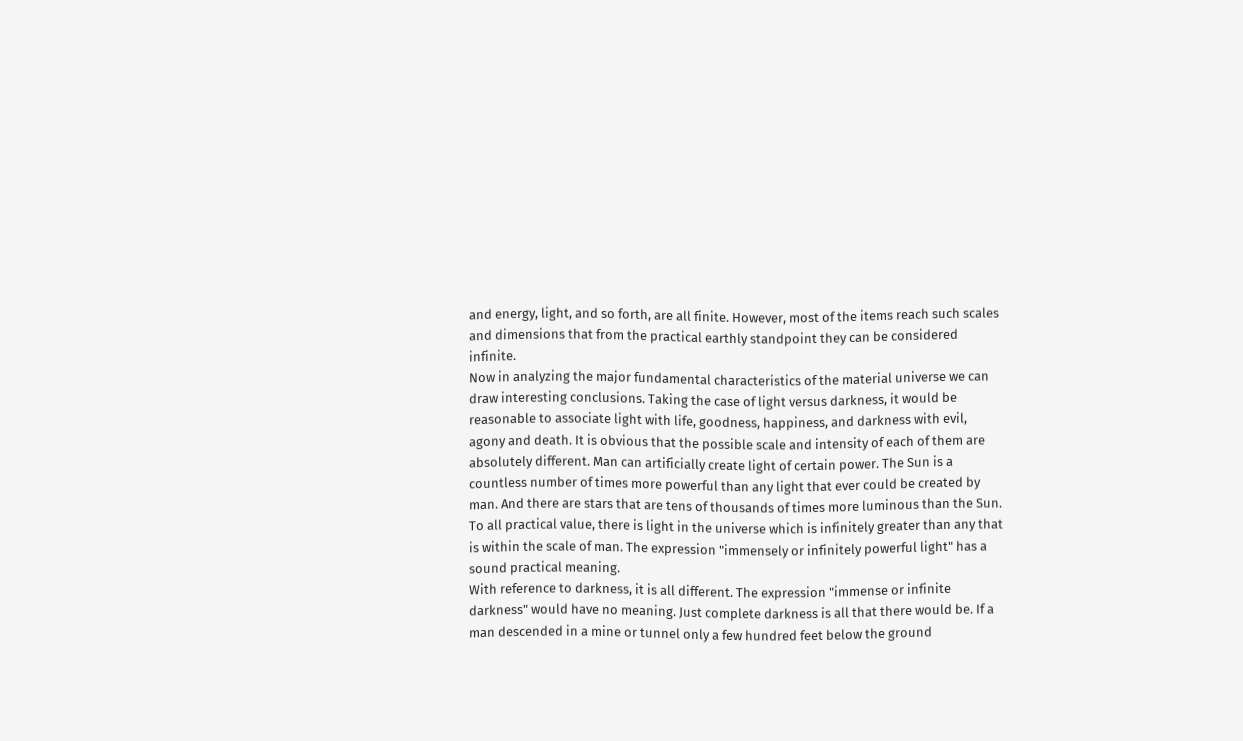and energy, light, and so forth, are all finite. However, most of the items reach such scales and dimensions that from the practical earthly standpoint they can be considered infinite.
Now in analyzing the major fundamental characteristics of the material universe we can draw interesting conclusions. Taking the case of light versus darkness, it would be reasonable to associate light with life, goodness, happiness, and darkness with evil, agony and death. It is obvious that the possible scale and intensity of each of them are absolutely different. Man can artificially create light of certain power. The Sun is a countless number of times more powerful than any light that ever could be created by man. And there are stars that are tens of thousands of times more luminous than the Sun. To all practical value, there is light in the universe which is infinitely greater than any that is within the scale of man. The expression "immensely or infinitely powerful light" has a sound practical meaning.
With reference to darkness, it is all different. The expression "immense or infinite darkness" would have no meaning. Just complete darkness is all that there would be. If a man descended in a mine or tunnel only a few hundred feet below the ground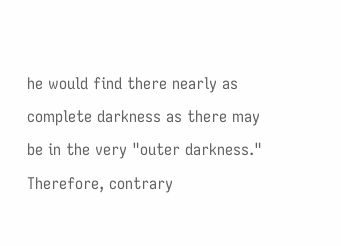he would find there nearly as complete darkness as there may be in the very "outer darkness." Therefore, contrary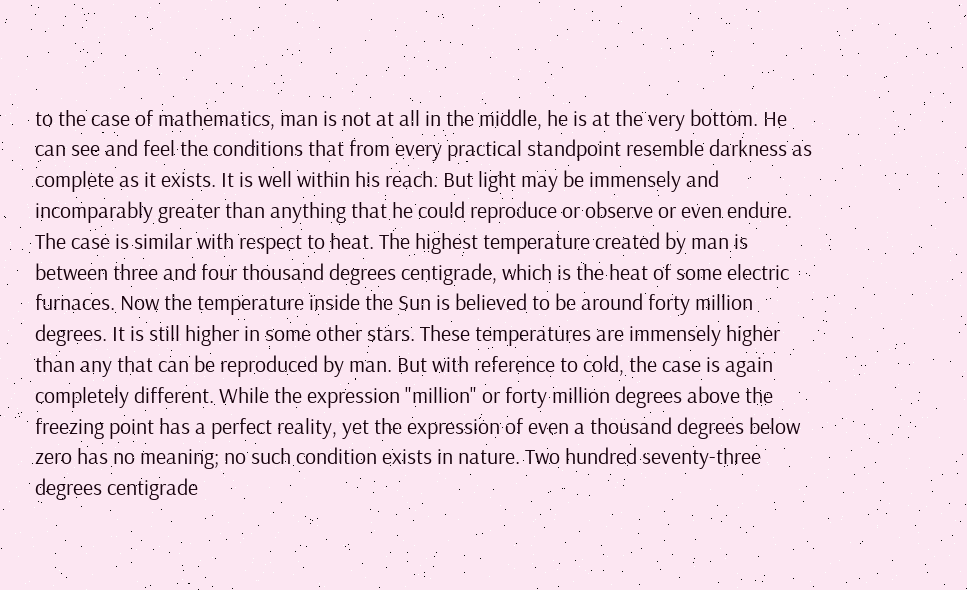to the case of mathematics, man is not at all in the middle, he is at the very bottom. He can see and feel the conditions that from every practical standpoint resemble darkness as complete as it exists. It is well within his reach. But light may be immensely and incomparably greater than anything that he could reproduce or observe or even endure.
The case is similar with respect to heat. The highest temperature created by man is between three and four thousand degrees centigrade, which is the heat of some electric furnaces. Now the temperature inside the Sun is believed to be around forty million degrees. It is still higher in some other stars. These temperatures are immensely higher than any that can be reproduced by man. But with reference to cold, the case is again completely different. While the expression "million" or forty million degrees above the freezing point has a perfect reality, yet the expression of even a thousand degrees below zero has no meaning; no such condition exists in nature. Two hundred seventy-three degrees centigrade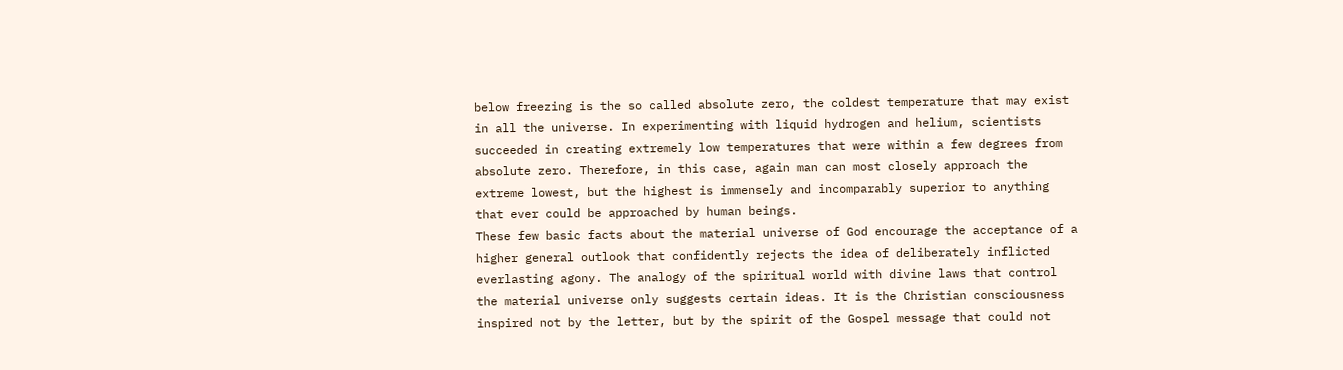below freezing is the so called absolute zero, the coldest temperature that may exist in all the universe. In experimenting with liquid hydrogen and helium, scientists succeeded in creating extremely low temperatures that were within a few degrees from absolute zero. Therefore, in this case, again man can most closely approach the extreme lowest, but the highest is immensely and incomparably superior to anything that ever could be approached by human beings.
These few basic facts about the material universe of God encourage the acceptance of a higher general outlook that confidently rejects the idea of deliberately inflicted everlasting agony. The analogy of the spiritual world with divine laws that control the material universe only suggests certain ideas. It is the Christian consciousness inspired not by the letter, but by the spirit of the Gospel message that could not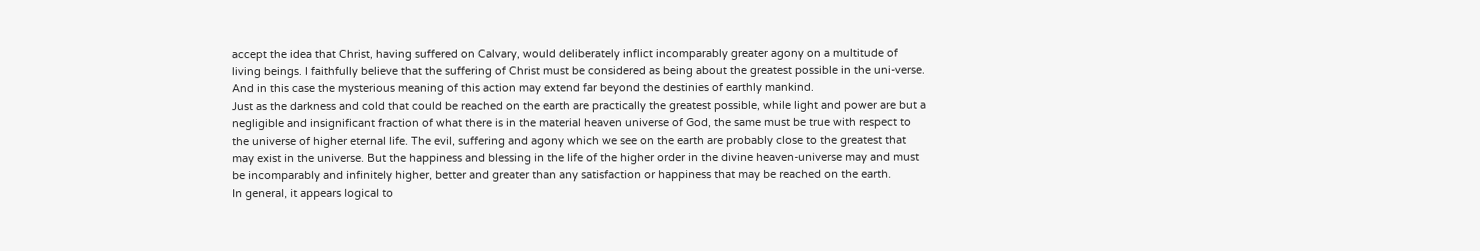accept the idea that Christ, having suffered on Calvary, would deliberately inflict incomparably greater agony on a multitude of living beings. I faithfully believe that the suffering of Christ must be considered as being about the greatest possible in the uni-verse. And in this case the mysterious meaning of this action may extend far beyond the destinies of earthly mankind.
Just as the darkness and cold that could be reached on the earth are practically the greatest possible, while light and power are but a negligible and insignificant fraction of what there is in the material heaven universe of God, the same must be true with respect to the universe of higher eternal life. The evil, suffering and agony which we see on the earth are probably close to the greatest that may exist in the universe. But the happiness and blessing in the life of the higher order in the divine heaven-universe may and must be incomparably and infinitely higher, better and greater than any satisfaction or happiness that may be reached on the earth.
In general, it appears logical to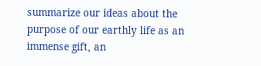summarize our ideas about the purpose of our earthly life as an immense gift, an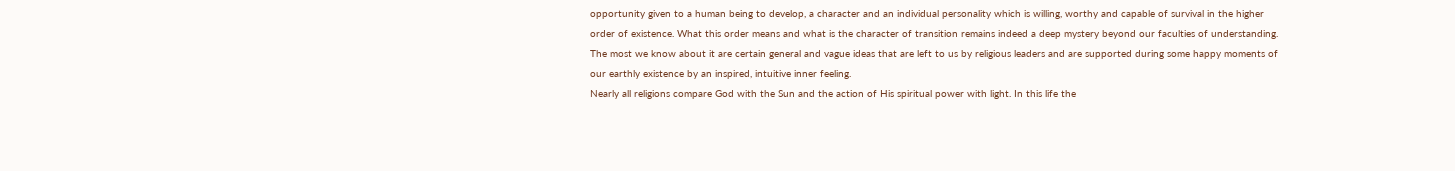opportunity given to a human being to develop, a character and an individual personality which is willing, worthy and capable of survival in the higher order of existence. What this order means and what is the character of transition remains indeed a deep mystery beyond our faculties of understanding. The most we know about it are certain general and vague ideas that are left to us by religious leaders and are supported during some happy moments of our earthly existence by an inspired, intuitive inner feeling.
Nearly all religions compare God with the Sun and the action of His spiritual power with light. In this life the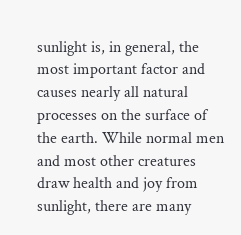sunlight is, in general, the most important factor and causes nearly all natural processes on the surface of the earth. While normal men and most other creatures draw health and joy from sunlight, there are many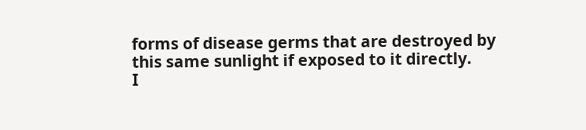forms of disease germs that are destroyed by this same sunlight if exposed to it directly.
I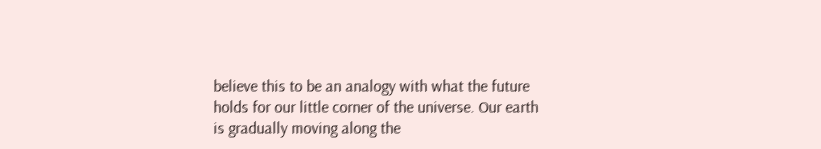believe this to be an analogy with what the future holds for our little corner of the universe. Our earth is gradually moving along the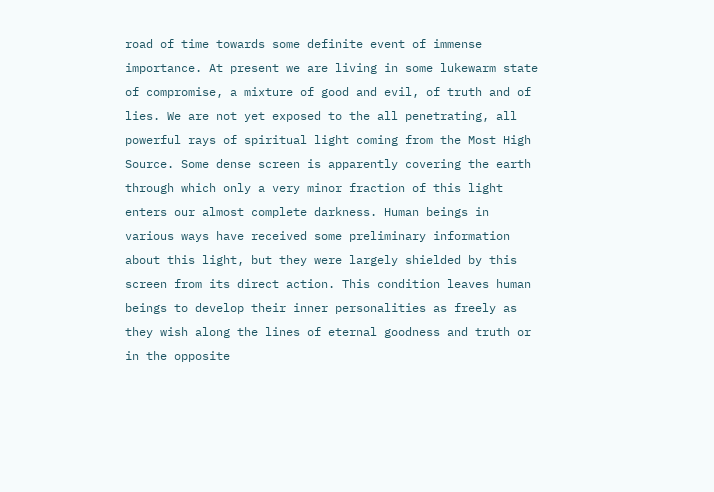road of time towards some definite event of immense importance. At present we are living in some lukewarm state of compromise, a mixture of good and evil, of truth and of lies. We are not yet exposed to the all penetrating, all powerful rays of spiritual light coming from the Most High Source. Some dense screen is apparently covering the earth through which only a very minor fraction of this light enters our almost complete darkness. Human beings in various ways have received some preliminary information about this light, but they were largely shielded by this screen from its direct action. This condition leaves human beings to develop their inner personalities as freely as they wish along the lines of eternal goodness and truth or in the opposite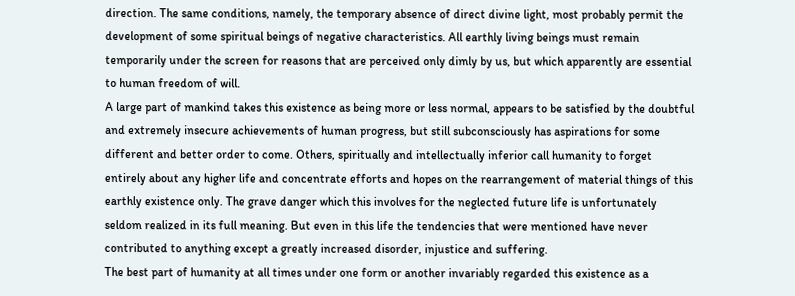direction. The same conditions, namely, the temporary absence of direct divine light, most probably permit the development of some spiritual beings of negative characteristics. All earthly living beings must remain temporarily under the screen for reasons that are perceived only dimly by us, but which apparently are essential to human freedom of will.
A large part of mankind takes this existence as being more or less normal, appears to be satisfied by the doubtful and extremely insecure achievements of human progress, but still subconsciously has aspirations for some different and better order to come. Others, spiritually and intellectually inferior call humanity to forget entirely about any higher life and concentrate efforts and hopes on the rearrangement of material things of this earthly existence only. The grave danger which this involves for the neglected future life is unfortunately seldom realized in its full meaning. But even in this life the tendencies that were mentioned have never contributed to anything except a greatly increased disorder, injustice and suffering.
The best part of humanity at all times under one form or another invariably regarded this existence as a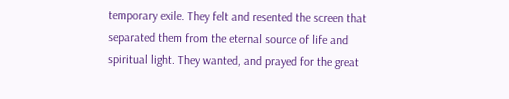temporary exile. They felt and resented the screen that separated them from the eternal source of life and spiritual light. They wanted, and prayed for the great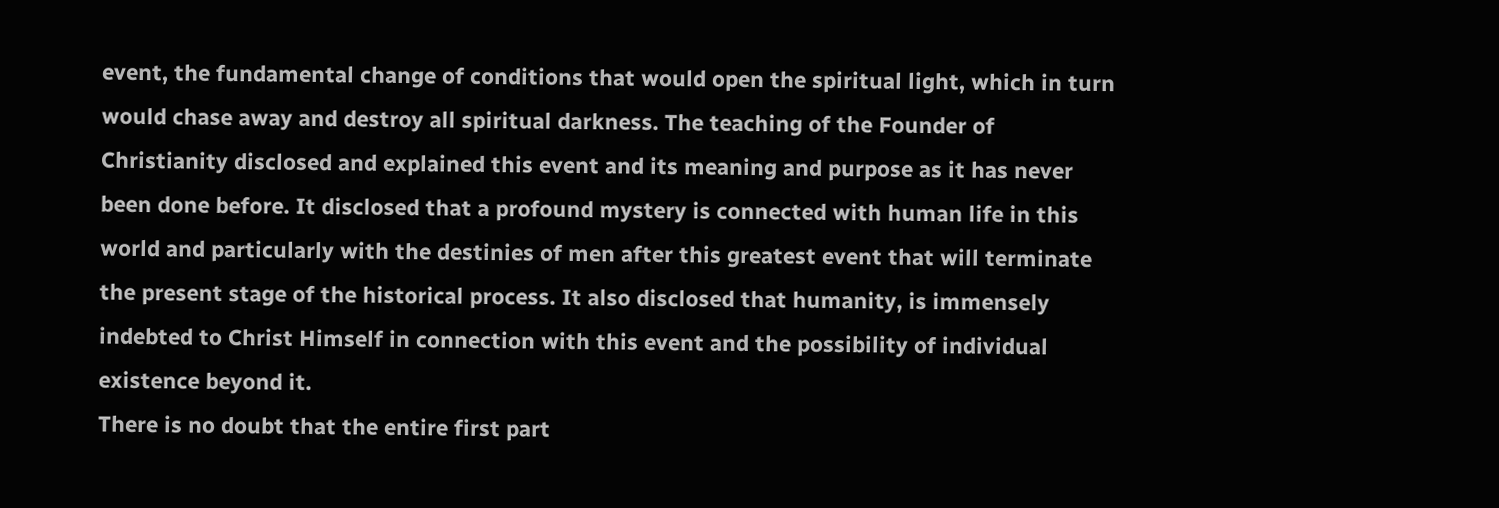event, the fundamental change of conditions that would open the spiritual light, which in turn would chase away and destroy all spiritual darkness. The teaching of the Founder of Christianity disclosed and explained this event and its meaning and purpose as it has never been done before. It disclosed that a profound mystery is connected with human life in this world and particularly with the destinies of men after this greatest event that will terminate the present stage of the historical process. It also disclosed that humanity, is immensely indebted to Christ Himself in connection with this event and the possibility of individual existence beyond it.
There is no doubt that the entire first part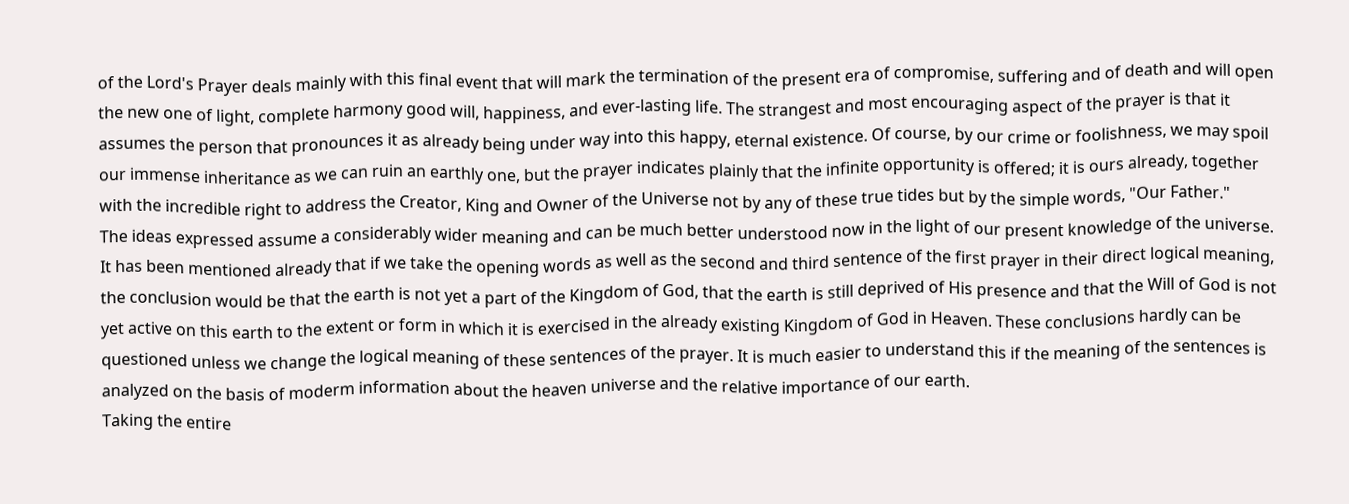of the Lord's Prayer deals mainly with this final event that will mark the termination of the present era of compromise, suffering and of death and will open the new one of light, complete harmony good will, happiness, and ever-lasting life. The strangest and most encouraging aspect of the prayer is that it assumes the person that pronounces it as already being under way into this happy, eternal existence. Of course, by our crime or foolishness, we may spoil our immense inheritance as we can ruin an earthly one, but the prayer indicates plainly that the infinite opportunity is offered; it is ours already, together with the incredible right to address the Creator, King and Owner of the Universe not by any of these true tides but by the simple words, "Our Father."
The ideas expressed assume a considerably wider meaning and can be much better understood now in the light of our present knowledge of the universe. It has been mentioned already that if we take the opening words as well as the second and third sentence of the first prayer in their direct logical meaning, the conclusion would be that the earth is not yet a part of the Kingdom of God, that the earth is still deprived of His presence and that the Will of God is not yet active on this earth to the extent or form in which it is exercised in the already existing Kingdom of God in Heaven. These conclusions hardly can be questioned unless we change the logical meaning of these sentences of the prayer. It is much easier to understand this if the meaning of the sentences is analyzed on the basis of moderm information about the heaven universe and the relative importance of our earth.
Taking the entire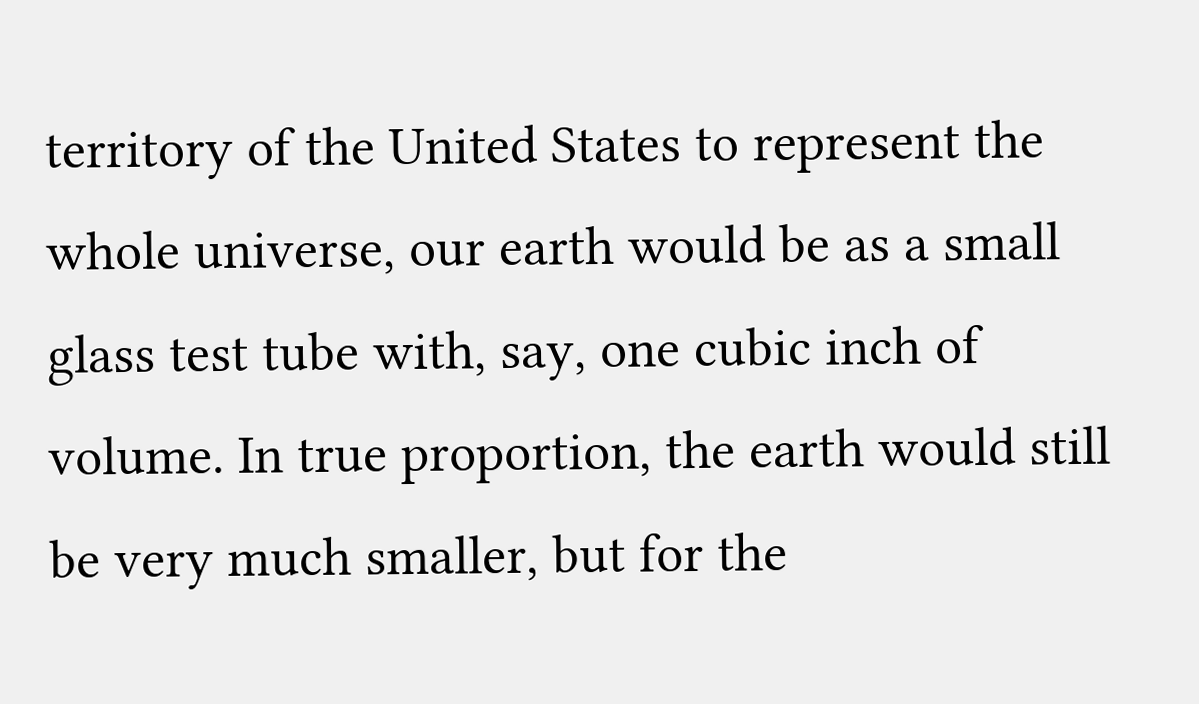territory of the United States to represent the whole universe, our earth would be as a small glass test tube with, say, one cubic inch of volume. In true proportion, the earth would still be very much smaller, but for the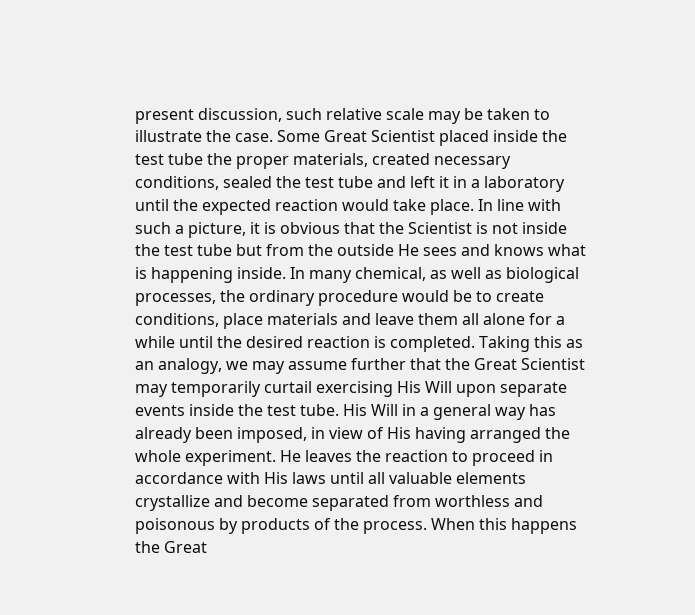present discussion, such relative scale may be taken to illustrate the case. Some Great Scientist placed inside the test tube the proper materials, created necessary conditions, sealed the test tube and left it in a laboratory until the expected reaction would take place. In line with such a picture, it is obvious that the Scientist is not inside the test tube but from the outside He sees and knows what is happening inside. In many chemical, as well as biological processes, the ordinary procedure would be to create conditions, place materials and leave them all alone for a while until the desired reaction is completed. Taking this as an analogy, we may assume further that the Great Scientist may temporarily curtail exercising His Will upon separate events inside the test tube. His Will in a general way has already been imposed, in view of His having arranged the whole experiment. He leaves the reaction to proceed in accordance with His laws until all valuable elements crystallize and become separated from worthless and poisonous by products of the process. When this happens the Great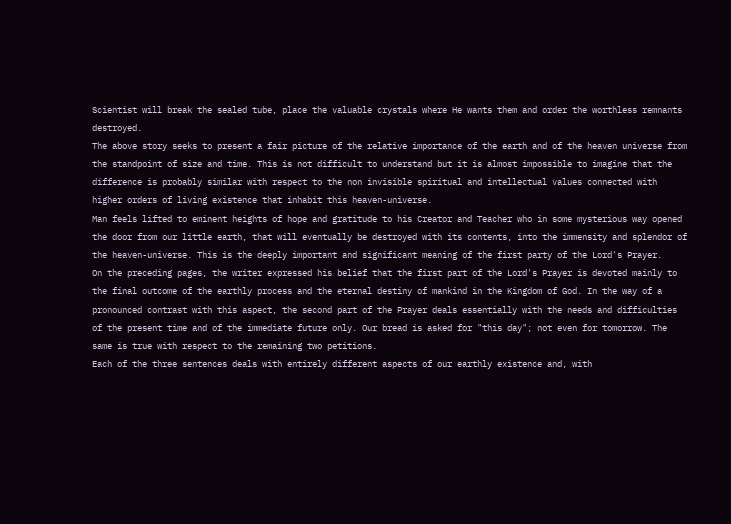Scientist will break the sealed tube, place the valuable crystals where He wants them and order the worthless remnants destroyed.
The above story seeks to present a fair picture of the relative importance of the earth and of the heaven universe from the standpoint of size and time. This is not difficult to understand but it is almost impossible to imagine that the difference is probably similar with respect to the non invisible spiritual and intellectual values connected with higher orders of living existence that inhabit this heaven-universe.
Man feels lifted to eminent heights of hope and gratitude to his Creator and Teacher who in some mysterious way opened the door from our little earth, that will eventually be destroyed with its contents, into the immensity and splendor of the heaven-universe. This is the deeply important and significant meaning of the first party of the Lord's Prayer.
On the preceding pages, the writer expressed his belief that the first part of the Lord's Prayer is devoted mainly to the final outcome of the earthly process and the eternal destiny of mankind in the Kingdom of God. In the way of a pronounced contrast with this aspect, the second part of the Prayer deals essentially with the needs and difficulties of the present time and of the immediate future only. Our bread is asked for "this day"; not even for tomorrow. The same is true with respect to the remaining two petitions.
Each of the three sentences deals with entirely different aspects of our earthly existence and, with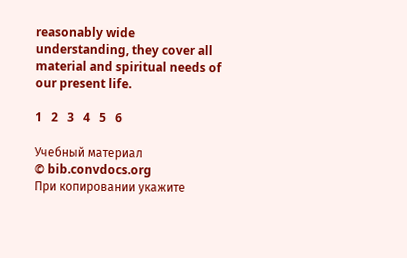reasonably wide understanding, they cover all material and spiritual needs of our present life.

1   2   3   4   5   6

Учебный материал
© bib.convdocs.org
При копировании укажите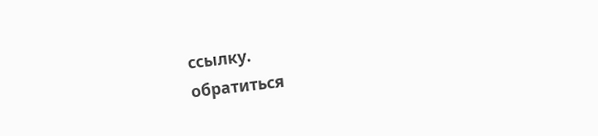ссылку.
обратиться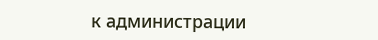к администрации